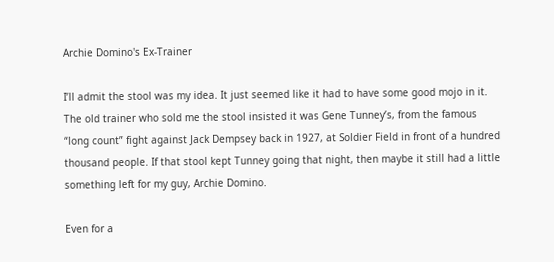Archie Domino's Ex-Trainer

I’ll admit the stool was my idea. It just seemed like it had to have some good mojo in it. The old trainer who sold me the stool insisted it was Gene Tunney’s, from the famous “long count” fight against Jack Dempsey back in 1927, at Soldier Field in front of a hundred thousand people. If that stool kept Tunney going that night, then maybe it still had a little something left for my guy, Archie Domino.

Even for a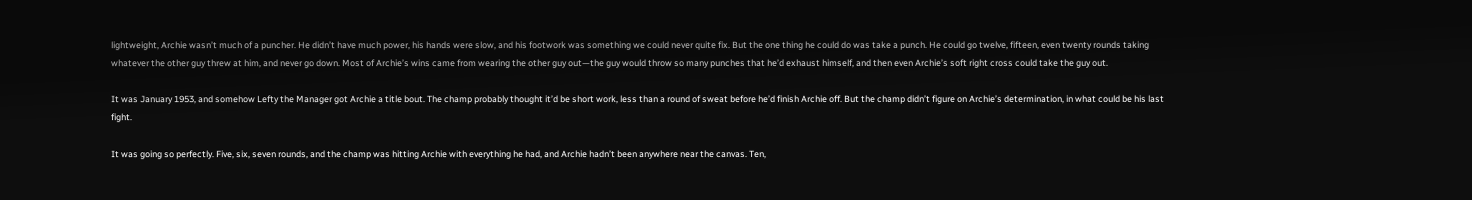lightweight, Archie wasn’t much of a puncher. He didn’t have much power, his hands were slow, and his footwork was something we could never quite fix. But the one thing he could do was take a punch. He could go twelve, fifteen, even twenty rounds taking whatever the other guy threw at him, and never go down. Most of Archie’s wins came from wearing the other guy out—the guy would throw so many punches that he’d exhaust himself, and then even Archie’s soft right cross could take the guy out.

It was January 1953, and somehow Lefty the Manager got Archie a title bout. The champ probably thought it’d be short work, less than a round of sweat before he’d finish Archie off. But the champ didn’t figure on Archie’s determination, in what could be his last fight.

It was going so perfectly. Five, six, seven rounds, and the champ was hitting Archie with everything he had, and Archie hadn’t been anywhere near the canvas. Ten,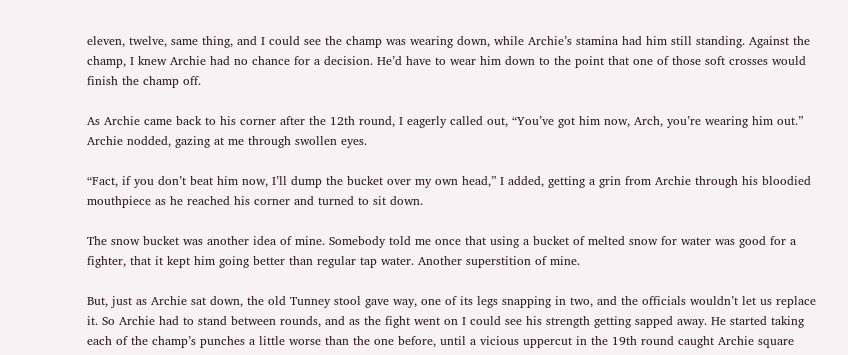eleven, twelve, same thing, and I could see the champ was wearing down, while Archie’s stamina had him still standing. Against the champ, I knew Archie had no chance for a decision. He’d have to wear him down to the point that one of those soft crosses would finish the champ off.

As Archie came back to his corner after the 12th round, I eagerly called out, “You’ve got him now, Arch, you’re wearing him out.” Archie nodded, gazing at me through swollen eyes.

“Fact, if you don’t beat him now, I’ll dump the bucket over my own head,” I added, getting a grin from Archie through his bloodied mouthpiece as he reached his corner and turned to sit down.

The snow bucket was another idea of mine. Somebody told me once that using a bucket of melted snow for water was good for a fighter, that it kept him going better than regular tap water. Another superstition of mine.

But, just as Archie sat down, the old Tunney stool gave way, one of its legs snapping in two, and the officials wouldn’t let us replace it. So Archie had to stand between rounds, and as the fight went on I could see his strength getting sapped away. He started taking each of the champ’s punches a little worse than the one before, until a vicious uppercut in the 19th round caught Archie square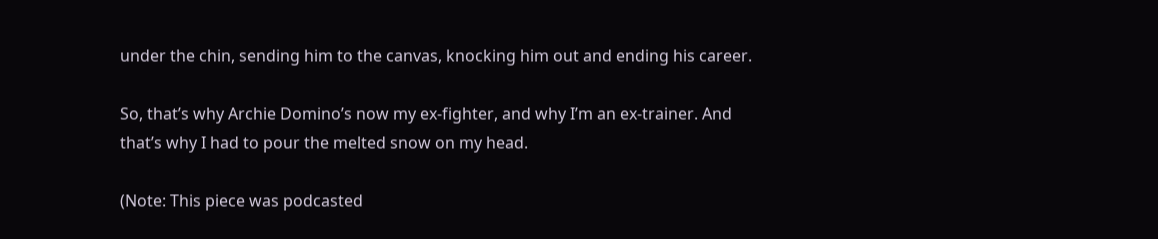under the chin, sending him to the canvas, knocking him out and ending his career.

So, that’s why Archie Domino’s now my ex-fighter, and why I’m an ex-trainer. And that’s why I had to pour the melted snow on my head.

(Note: This piece was podcasted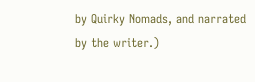by Quirky Nomads, and narrated by the writer.)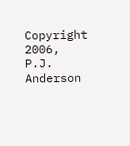Copyright 2006, P.J. Anderson